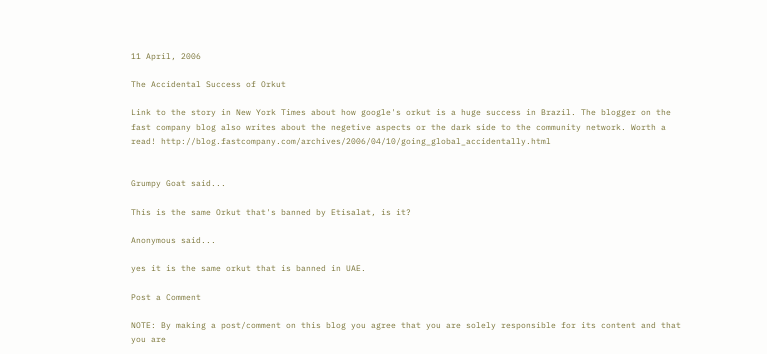11 April, 2006

The Accidental Success of Orkut

Link to the story in New York Times about how google's orkut is a huge success in Brazil. The blogger on the fast company blog also writes about the negetive aspects or the dark side to the community network. Worth a read! http://blog.fastcompany.com/archives/2006/04/10/going_global_accidentally.html


Grumpy Goat said...

This is the same Orkut that's banned by Etisalat, is it?

Anonymous said...

yes it is the same orkut that is banned in UAE.

Post a Comment

NOTE: By making a post/comment on this blog you agree that you are solely responsible for its content and that you are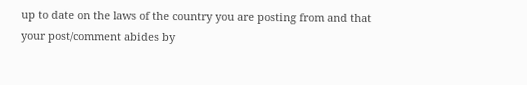up to date on the laws of the country you are posting from and that your post/comment abides by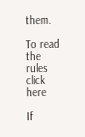them.

To read the rules click here

If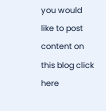you would like to post content on this blog click here